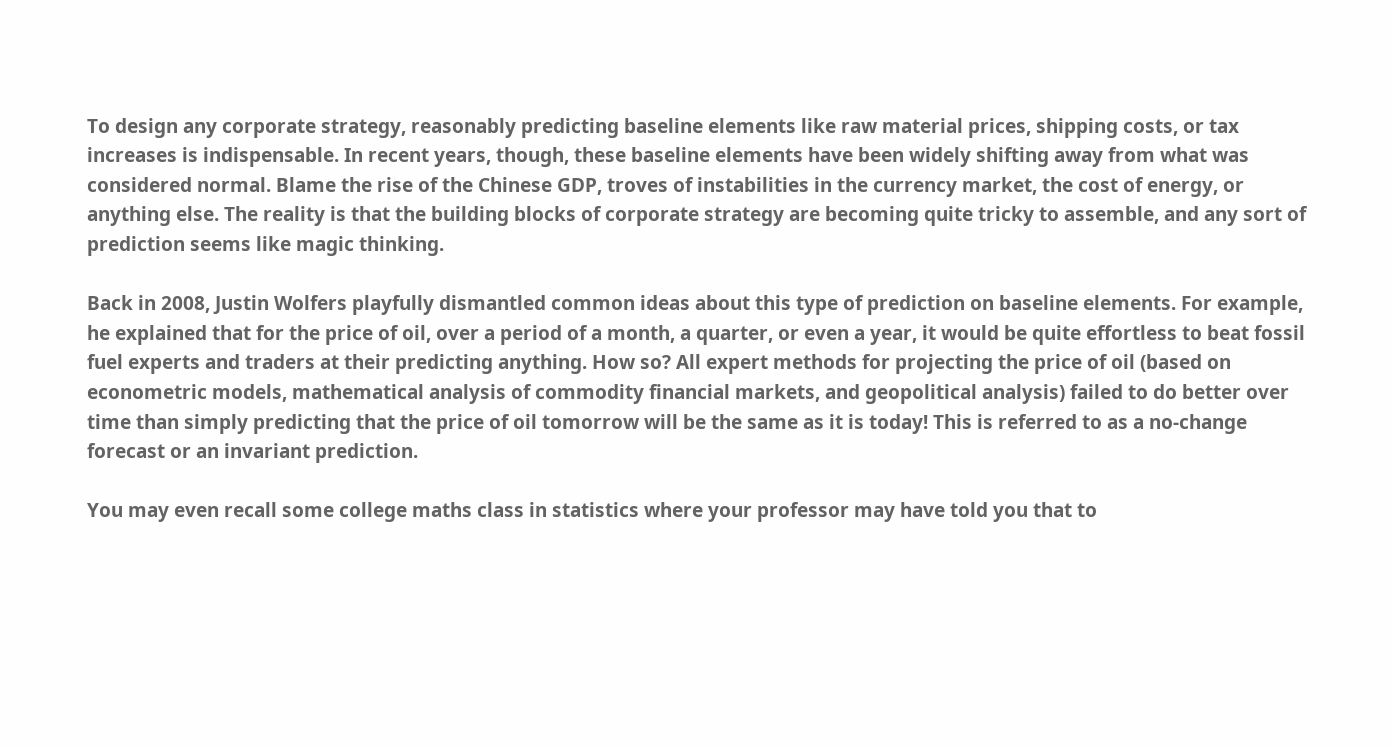To design any corporate strategy, reasonably predicting baseline elements like raw material prices, shipping costs, or tax increases is indispensable. In recent years, though, these baseline elements have been widely shifting away from what was considered normal. Blame the rise of the Chinese GDP, troves of instabilities in the currency market, the cost of energy, or anything else. The reality is that the building blocks of corporate strategy are becoming quite tricky to assemble, and any sort of prediction seems like magic thinking.

Back in 2008, Justin Wolfers playfully dismantled common ideas about this type of prediction on baseline elements. For example, he explained that for the price of oil, over a period of a month, a quarter, or even a year, it would be quite effortless to beat fossil fuel experts and traders at their predicting anything. How so? All expert methods for projecting the price of oil (based on econometric models, mathematical analysis of commodity financial markets, and geopolitical analysis) failed to do better over time than simply predicting that the price of oil tomorrow will be the same as it is today! This is referred to as a no-change forecast or an invariant prediction.

You may even recall some college maths class in statistics where your professor may have told you that to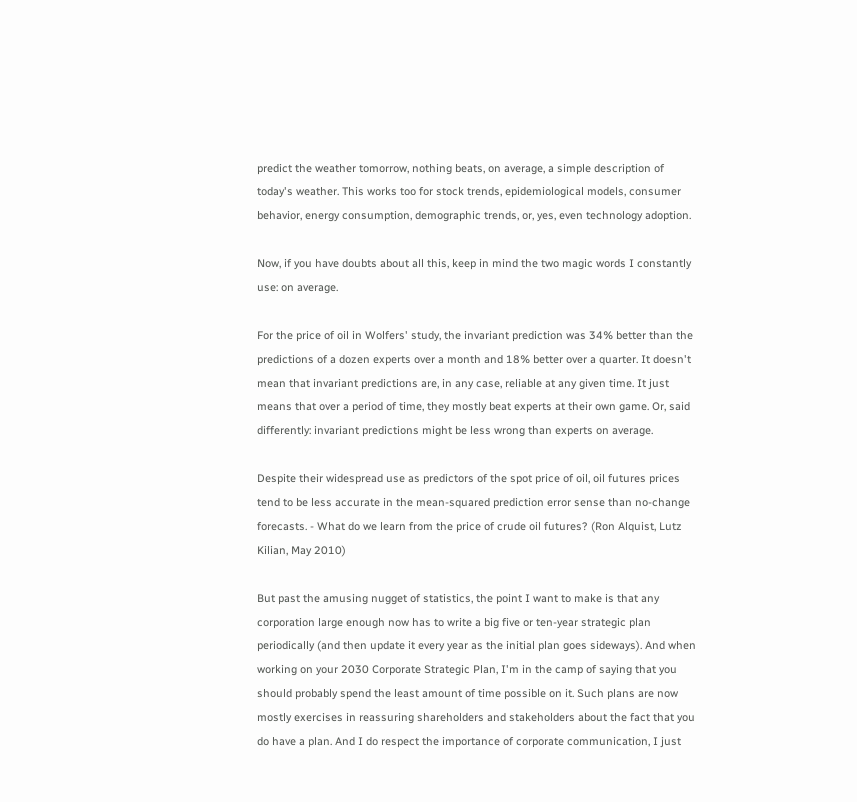predict the weather tomorrow, nothing beats, on average, a simple description of today's weather. This works too for stock trends, epidemiological models, consumer behavior, energy consumption, demographic trends, or, yes, even technology adoption.

Now, if you have doubts about all this, keep in mind the two magic words I constantly use: on average.

For the price of oil in Wolfers' study, the invariant prediction was 34% better than the predictions of a dozen experts over a month and 18% better over a quarter. It doesn't mean that invariant predictions are, in any case, reliable at any given time. It just means that over a period of time, they mostly beat experts at their own game. Or, said differently: invariant predictions might be less wrong than experts on average.

Despite their widespread use as predictors of the spot price of oil, oil futures prices tend to be less accurate in the mean-squared prediction error sense than no-change forecasts. - What do we learn from the price of crude oil futures? (Ron Alquist, Lutz Kilian, May 2010)

But past the amusing nugget of statistics, the point I want to make is that any corporation large enough now has to write a big five or ten-year strategic plan periodically (and then update it every year as the initial plan goes sideways). And when working on your 2030 Corporate Strategic Plan, I'm in the camp of saying that you should probably spend the least amount of time possible on it. Such plans are now mostly exercises in reassuring shareholders and stakeholders about the fact that you do have a plan. And I do respect the importance of corporate communication, I just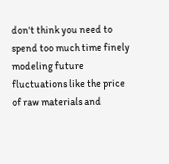don't think you need to spend too much time finely modeling future fluctuations like the price of raw materials and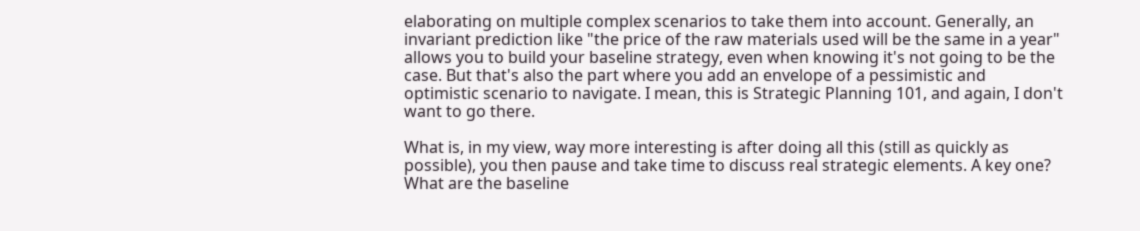elaborating on multiple complex scenarios to take them into account. Generally, an invariant prediction like "the price of the raw materials used will be the same in a year" allows you to build your baseline strategy, even when knowing it's not going to be the case. But that's also the part where you add an envelope of a pessimistic and optimistic scenario to navigate. I mean, this is Strategic Planning 101, and again, I don't want to go there.

What is, in my view, way more interesting is after doing all this (still as quickly as possible), you then pause and take time to discuss real strategic elements. A key one? What are the baseline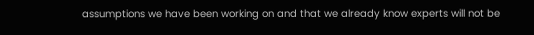assumptions we have been working on and that we already know experts will not be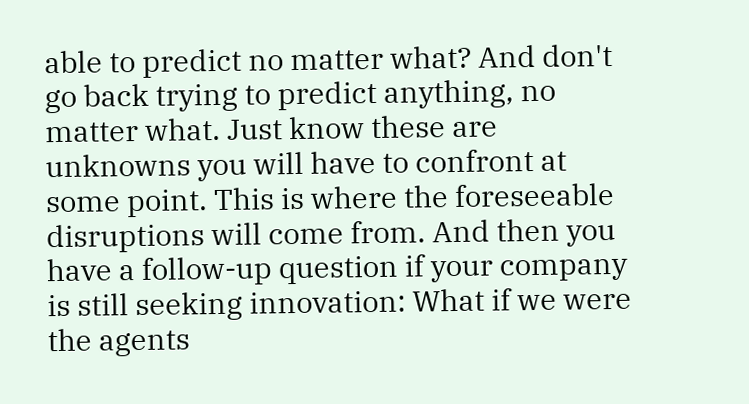able to predict no matter what? And don't go back trying to predict anything, no matter what. Just know these are unknowns you will have to confront at some point. This is where the foreseeable disruptions will come from. And then you have a follow-up question if your company is still seeking innovation: What if we were the agents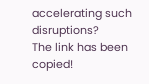accelerating such disruptions?
The link has been copied!